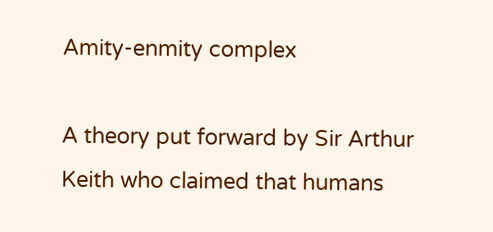Amity-enmity complex

A theory put forward by Sir Arthur Keith who claimed that humans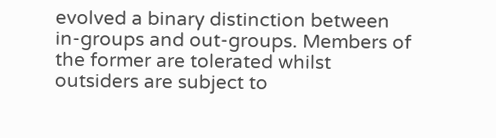evolved a binary distinction between in-groups and out-groups. Members of the former are tolerated whilst outsiders are subject to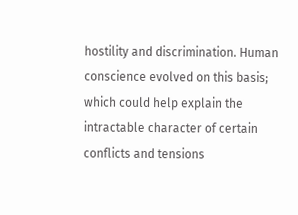hostility and discrimination. Human conscience evolved on this basis; which could help explain the intractable character of certain conflicts and tensions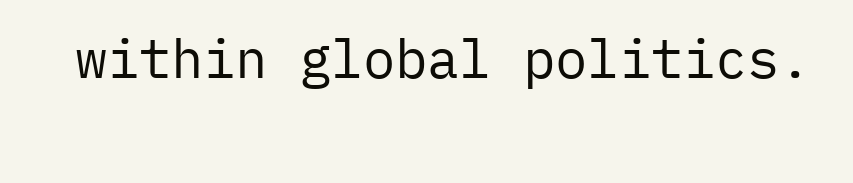within global politics.